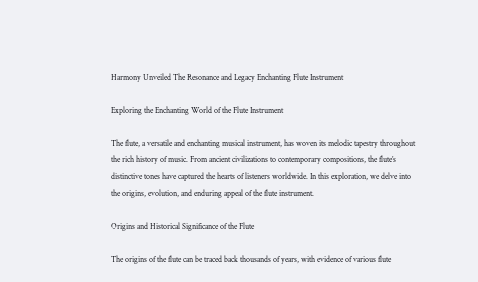Harmony Unveiled The Resonance and Legacy Enchanting Flute Instrument

Exploring the Enchanting World of the Flute Instrument

The flute, a versatile and enchanting musical instrument, has woven its melodic tapestry throughout the rich history of music. From ancient civilizations to contemporary compositions, the flute’s distinctive tones have captured the hearts of listeners worldwide. In this exploration, we delve into the origins, evolution, and enduring appeal of the flute instrument.

Origins and Historical Significance of the Flute

The origins of the flute can be traced back thousands of years, with evidence of various flute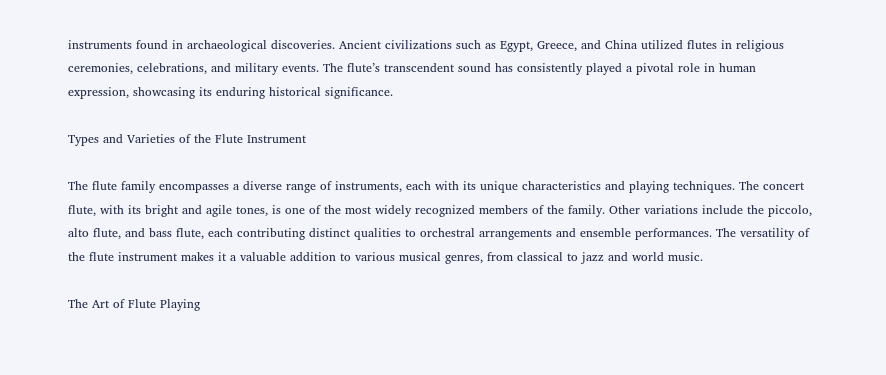instruments found in archaeological discoveries. Ancient civilizations such as Egypt, Greece, and China utilized flutes in religious ceremonies, celebrations, and military events. The flute’s transcendent sound has consistently played a pivotal role in human expression, showcasing its enduring historical significance.

Types and Varieties of the Flute Instrument

The flute family encompasses a diverse range of instruments, each with its unique characteristics and playing techniques. The concert flute, with its bright and agile tones, is one of the most widely recognized members of the family. Other variations include the piccolo, alto flute, and bass flute, each contributing distinct qualities to orchestral arrangements and ensemble performances. The versatility of the flute instrument makes it a valuable addition to various musical genres, from classical to jazz and world music.

The Art of Flute Playing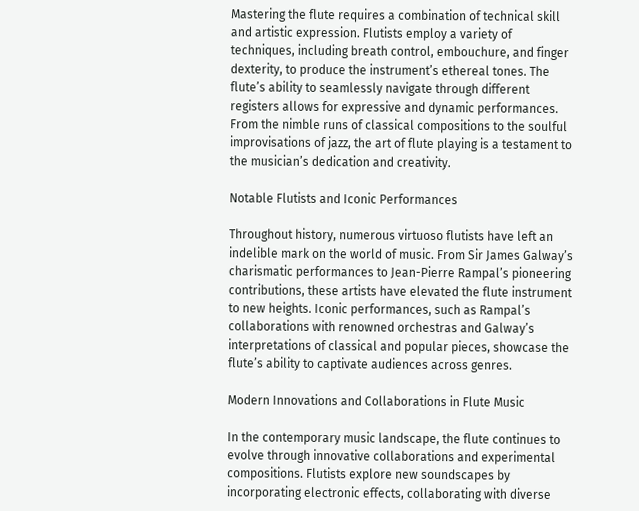Mastering the flute requires a combination of technical skill and artistic expression. Flutists employ a variety of techniques, including breath control, embouchure, and finger dexterity, to produce the instrument’s ethereal tones. The flute’s ability to seamlessly navigate through different registers allows for expressive and dynamic performances. From the nimble runs of classical compositions to the soulful improvisations of jazz, the art of flute playing is a testament to the musician’s dedication and creativity.

Notable Flutists and Iconic Performances

Throughout history, numerous virtuoso flutists have left an indelible mark on the world of music. From Sir James Galway’s charismatic performances to Jean-Pierre Rampal’s pioneering contributions, these artists have elevated the flute instrument to new heights. Iconic performances, such as Rampal’s collaborations with renowned orchestras and Galway’s interpretations of classical and popular pieces, showcase the flute’s ability to captivate audiences across genres.

Modern Innovations and Collaborations in Flute Music

In the contemporary music landscape, the flute continues to evolve through innovative collaborations and experimental compositions. Flutists explore new soundscapes by incorporating electronic effects, collaborating with diverse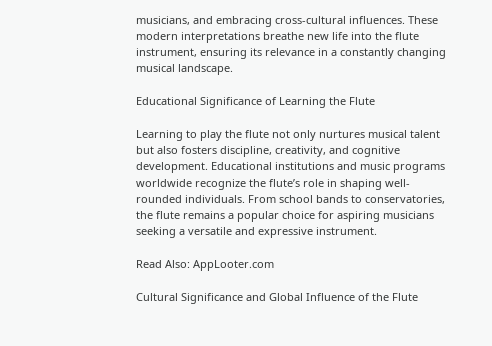musicians, and embracing cross-cultural influences. These modern interpretations breathe new life into the flute instrument, ensuring its relevance in a constantly changing musical landscape.

Educational Significance of Learning the Flute

Learning to play the flute not only nurtures musical talent but also fosters discipline, creativity, and cognitive development. Educational institutions and music programs worldwide recognize the flute’s role in shaping well-rounded individuals. From school bands to conservatories, the flute remains a popular choice for aspiring musicians seeking a versatile and expressive instrument.

Read Also: AppLooter.com

Cultural Significance and Global Influence of the Flute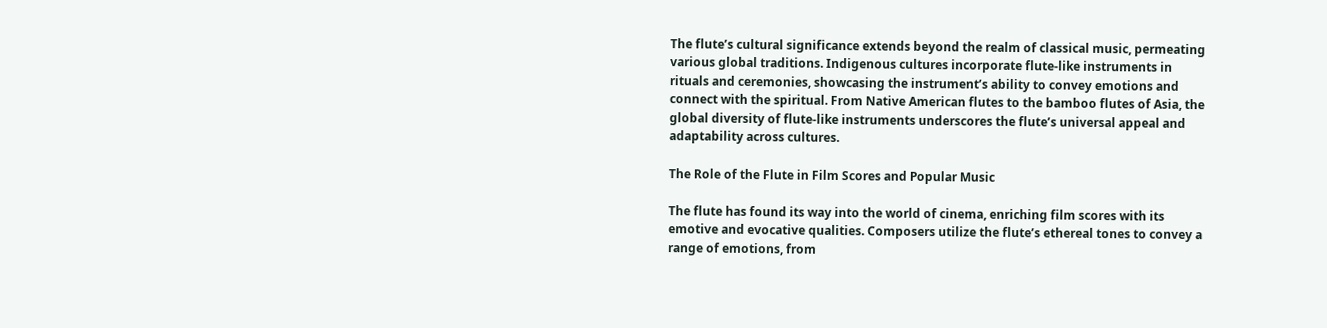The flute’s cultural significance extends beyond the realm of classical music, permeating various global traditions. Indigenous cultures incorporate flute-like instruments in rituals and ceremonies, showcasing the instrument’s ability to convey emotions and connect with the spiritual. From Native American flutes to the bamboo flutes of Asia, the global diversity of flute-like instruments underscores the flute’s universal appeal and adaptability across cultures.

The Role of the Flute in Film Scores and Popular Music

The flute has found its way into the world of cinema, enriching film scores with its emotive and evocative qualities. Composers utilize the flute’s ethereal tones to convey a range of emotions, from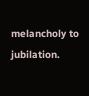melancholy to jubilation.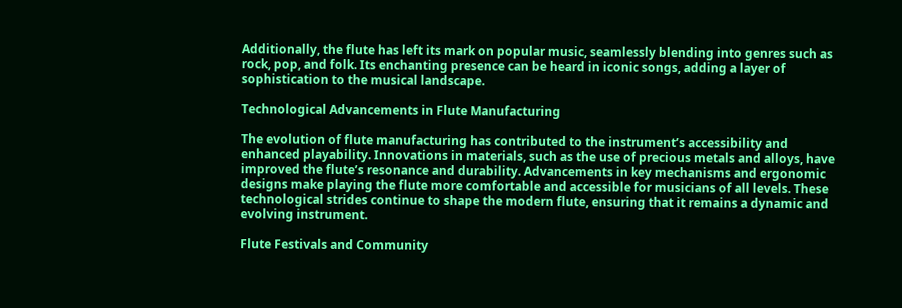Additionally, the flute has left its mark on popular music, seamlessly blending into genres such as rock, pop, and folk. Its enchanting presence can be heard in iconic songs, adding a layer of sophistication to the musical landscape.

Technological Advancements in Flute Manufacturing

The evolution of flute manufacturing has contributed to the instrument’s accessibility and enhanced playability. Innovations in materials, such as the use of precious metals and alloys, have improved the flute’s resonance and durability. Advancements in key mechanisms and ergonomic designs make playing the flute more comfortable and accessible for musicians of all levels. These technological strides continue to shape the modern flute, ensuring that it remains a dynamic and evolving instrument.

Flute Festivals and Community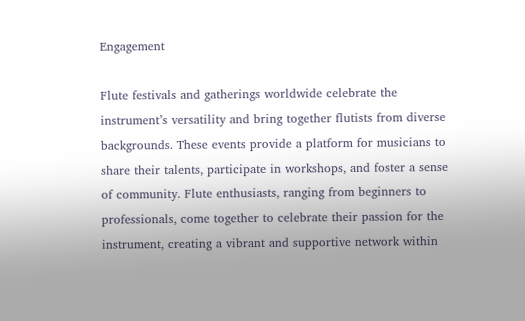Engagement

Flute festivals and gatherings worldwide celebrate the instrument’s versatility and bring together flutists from diverse backgrounds. These events provide a platform for musicians to share their talents, participate in workshops, and foster a sense of community. Flute enthusiasts, ranging from beginners to professionals, come together to celebrate their passion for the instrument, creating a vibrant and supportive network within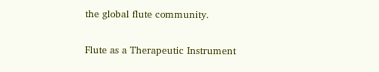the global flute community.

Flute as a Therapeutic Instrument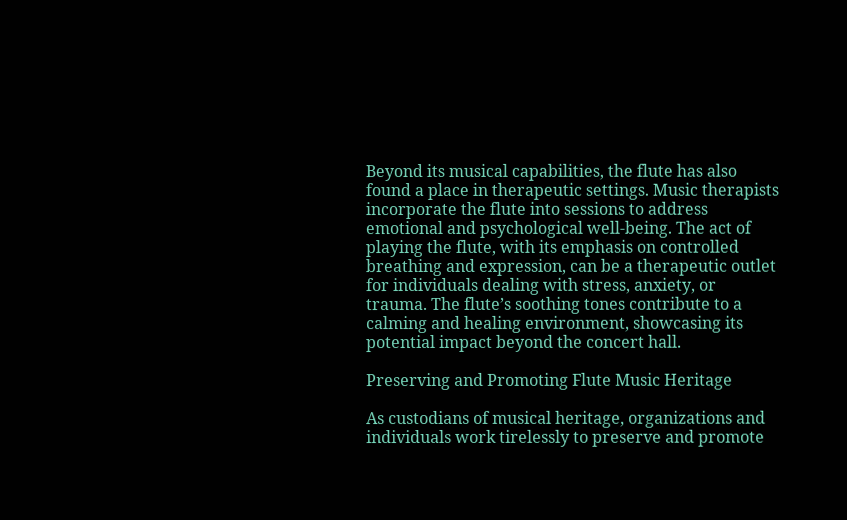Beyond its musical capabilities, the flute has also found a place in therapeutic settings. Music therapists incorporate the flute into sessions to address emotional and psychological well-being. The act of playing the flute, with its emphasis on controlled breathing and expression, can be a therapeutic outlet for individuals dealing with stress, anxiety, or trauma. The flute’s soothing tones contribute to a calming and healing environment, showcasing its potential impact beyond the concert hall.

Preserving and Promoting Flute Music Heritage

As custodians of musical heritage, organizations and individuals work tirelessly to preserve and promote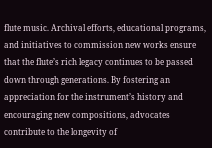flute music. Archival efforts, educational programs, and initiatives to commission new works ensure that the flute’s rich legacy continues to be passed down through generations. By fostering an appreciation for the instrument’s history and encouraging new compositions, advocates contribute to the longevity of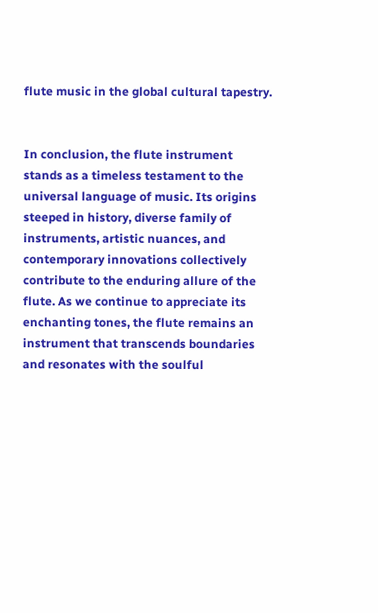flute music in the global cultural tapestry.


In conclusion, the flute instrument stands as a timeless testament to the universal language of music. Its origins steeped in history, diverse family of instruments, artistic nuances, and contemporary innovations collectively contribute to the enduring allure of the flute. As we continue to appreciate its enchanting tones, the flute remains an instrument that transcends boundaries and resonates with the soulful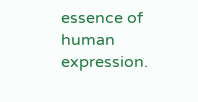essence of human expression.